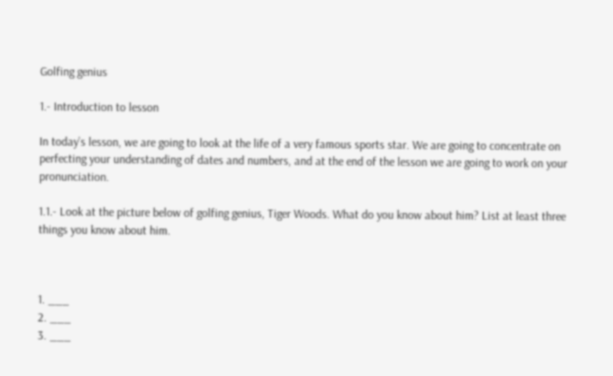Golfing genius

1.- Introduction to lesson

In today’s lesson, we are going to look at the life of a very famous sports star. We are going to concentrate on perfecting your understanding of dates and numbers, and at the end of the lesson we are going to work on your pronunciation.

1.1.- Look at the picture below of golfing genius, Tiger Woods. What do you know about him? List at least three things you know about him.



1. ___
2. ___
3. ___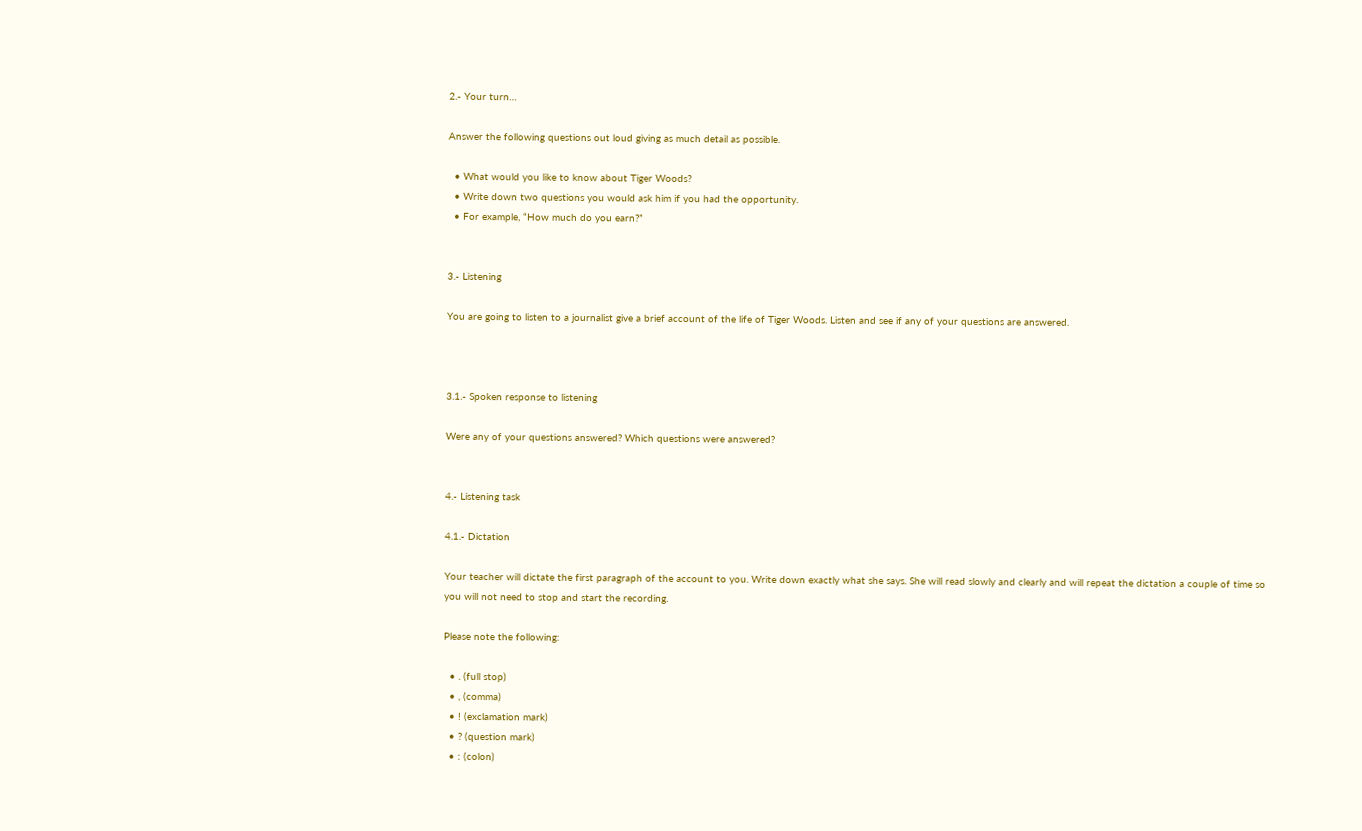2.- Your turn…

Answer the following questions out loud giving as much detail as possible.

  • What would you like to know about Tiger Woods?
  • Write down two questions you would ask him if you had the opportunity.
  • For example, “How much do you earn?”


3.- Listening

You are going to listen to a journalist give a brief account of the life of Tiger Woods. Listen and see if any of your questions are answered.



3.1.- Spoken response to listening

Were any of your questions answered? Which questions were answered?


4.- Listening task

4.1.- Dictation

Your teacher will dictate the first paragraph of the account to you. Write down exactly what she says. She will read slowly and clearly and will repeat the dictation a couple of time so you will not need to stop and start the recording.

Please note the following:

  • . (full stop)
  • , (comma)
  • ! (exclamation mark)
  • ? (question mark)
  • : (colon)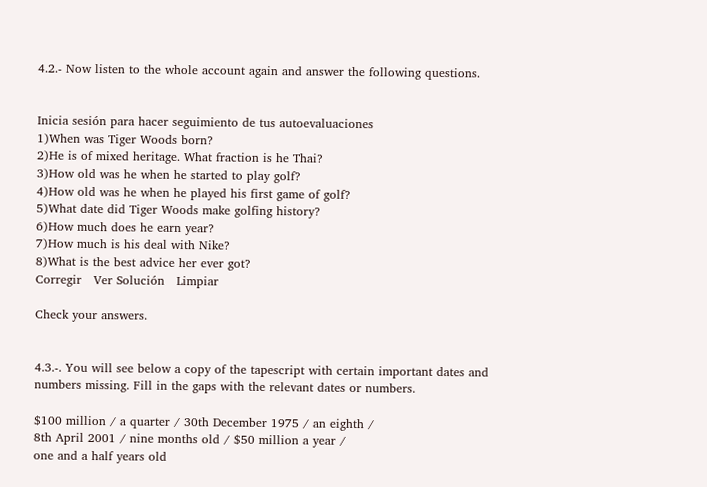4.2.- Now listen to the whole account again and answer the following questions.


Inicia sesión para hacer seguimiento de tus autoevaluaciones
1)When was Tiger Woods born?
2)He is of mixed heritage. What fraction is he Thai?
3)How old was he when he started to play golf?
4)How old was he when he played his first game of golf?
5)What date did Tiger Woods make golfing history?
6)How much does he earn year?
7)How much is his deal with Nike?
8)What is the best advice her ever got?
Corregir   Ver Solución   Limpiar

Check your answers.


4.3.-. You will see below a copy of the tapescript with certain important dates and numbers missing. Fill in the gaps with the relevant dates or numbers.

$100 million / a quarter / 30th December 1975 / an eighth /
8th April 2001 / nine months old / $50 million a year /
one and a half years old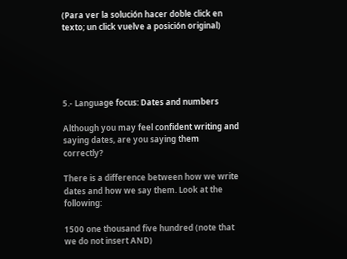(Para ver la solución hacer doble click en texto; un click vuelve a posición original)





5.- Language focus: Dates and numbers

Although you may feel confident writing and saying dates, are you saying them correctly?

There is a difference between how we write dates and how we say them. Look at the following:

1500 one thousand five hundred (note that we do not insert AND)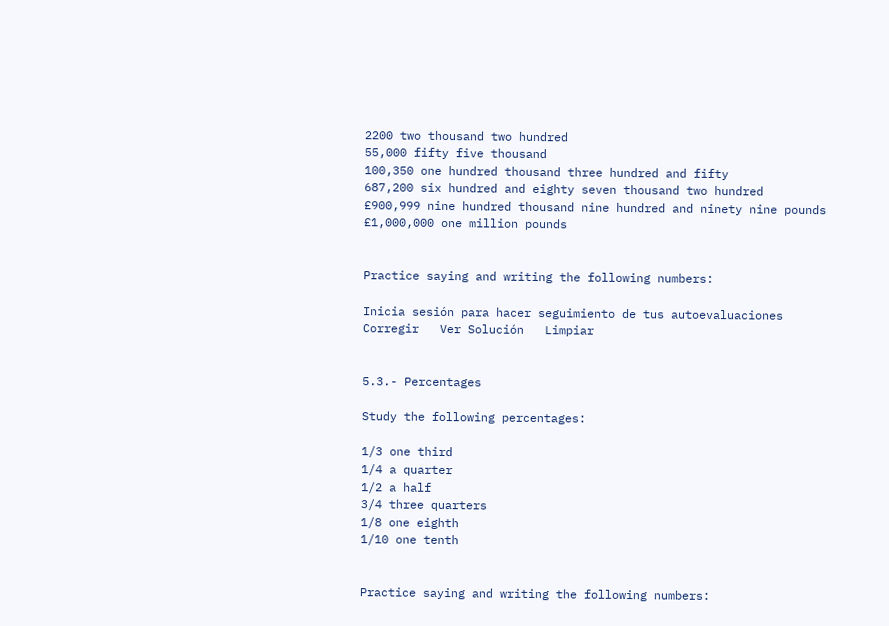2200 two thousand two hundred
55,000 fifty five thousand
100,350 one hundred thousand three hundred and fifty
687,200 six hundred and eighty seven thousand two hundred
£900,999 nine hundred thousand nine hundred and ninety nine pounds
£1,000,000 one million pounds


Practice saying and writing the following numbers:

Inicia sesión para hacer seguimiento de tus autoevaluaciones
Corregir   Ver Solución   Limpiar


5.3.- Percentages

Study the following percentages:

1/3 one third
1/4 a quarter
1/2 a half
3/4 three quarters
1/8 one eighth
1/10 one tenth


Practice saying and writing the following numbers: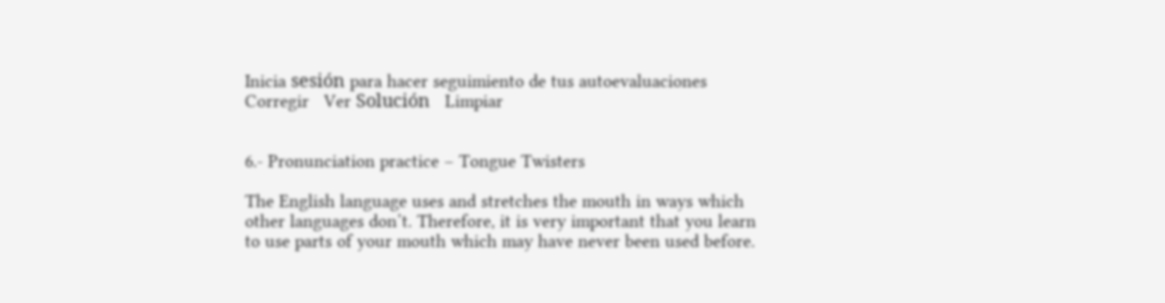Inicia sesión para hacer seguimiento de tus autoevaluaciones
Corregir   Ver Solución   Limpiar


6.- Pronunciation practice – Tongue Twisters

The English language uses and stretches the mouth in ways which other languages don’t. Therefore, it is very important that you learn to use parts of your mouth which may have never been used before.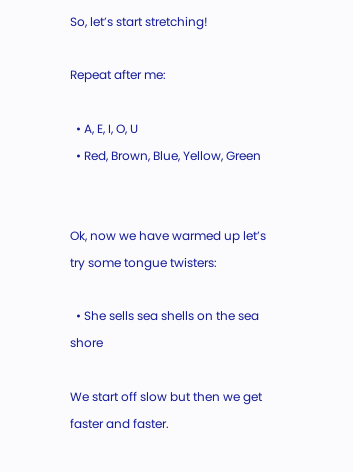So, let’s start stretching!

Repeat after me:

  • A, E, I, O, U
  • Red, Brown, Blue, Yellow, Green


Ok, now we have warmed up let’s try some tongue twisters:

  • She sells sea shells on the sea shore

We start off slow but then we get faster and faster.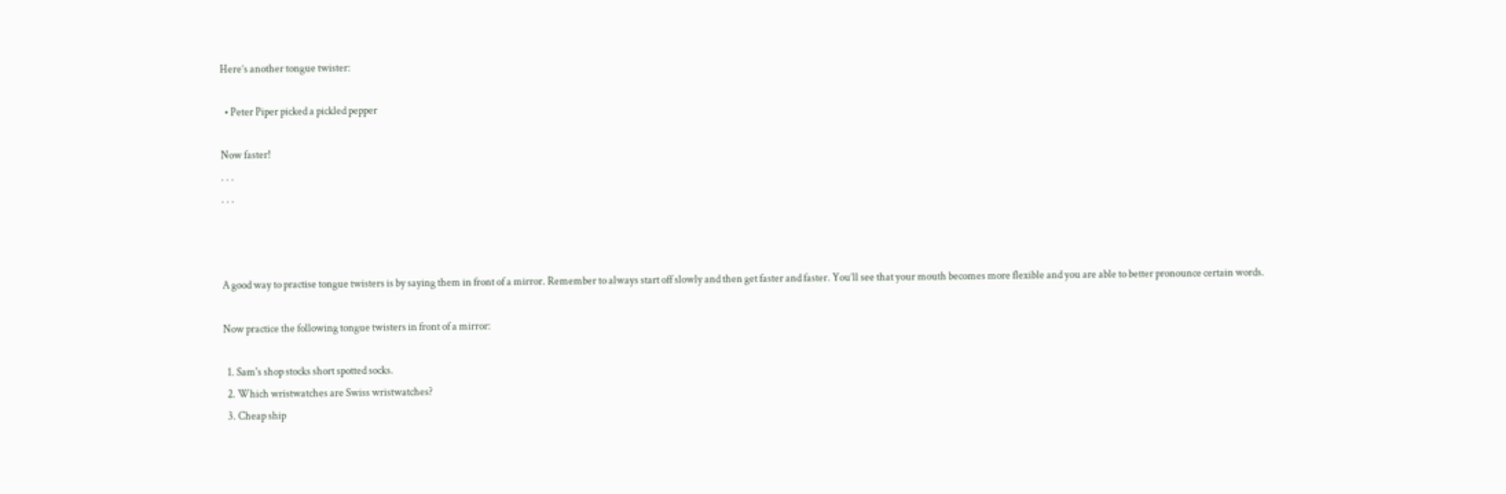Here’s another tongue twister:

  • Peter Piper picked a pickled pepper

Now faster!
. . .
. . .



A good way to practise tongue twisters is by saying them in front of a mirror. Remember to always start off slowly and then get faster and faster. You’ll see that your mouth becomes more flexible and you are able to better pronounce certain words.

Now practice the following tongue twisters in front of a mirror:

  1. Sam's shop stocks short spotted socks.
  2. Which wristwatches are Swiss wristwatches?
  3. Cheap ship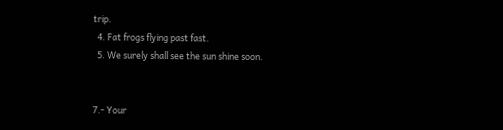trip.
  4. Fat frogs flying past fast.
  5. We surely shall see the sun shine soon.


7.- Your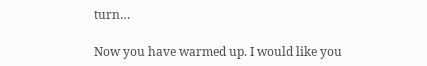turn…

Now you have warmed up. I would like you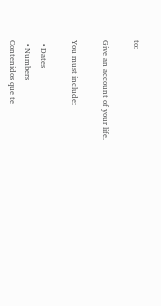to:

Give an account of your life.

You must include:

  • Dates
  • Numbers
Contenidos que te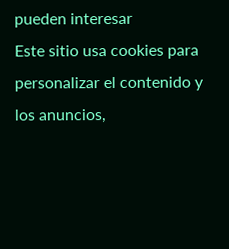pueden interesar
Este sitio usa cookies para personalizar el contenido y los anuncios,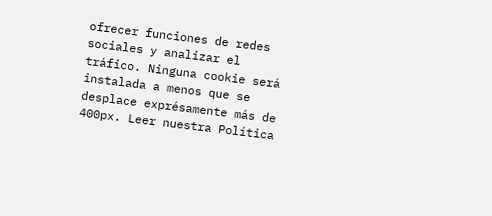ofrecer funciones de redes sociales y analizar el tráfico. Ninguna cookie será instalada a menos que se desplace exprésamente más de 400px. Leer nuestra Política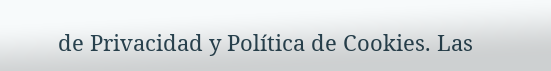de Privacidad y Política de Cookies. Las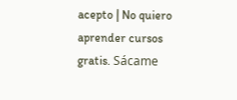acepto | No quiero aprender cursos gratis. Sácame